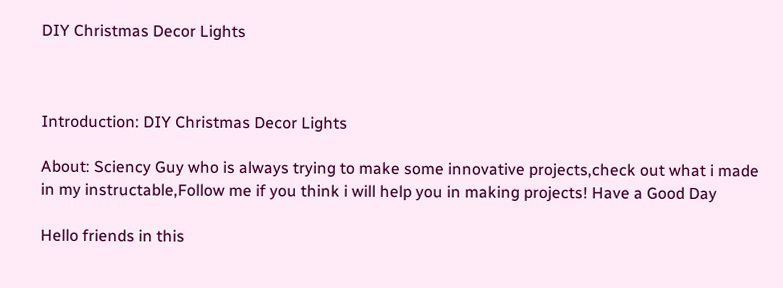DIY Christmas Decor Lights



Introduction: DIY Christmas Decor Lights

About: Sciency Guy who is always trying to make some innovative projects,check out what i made in my instructable,Follow me if you think i will help you in making projects! Have a Good Day

Hello friends in this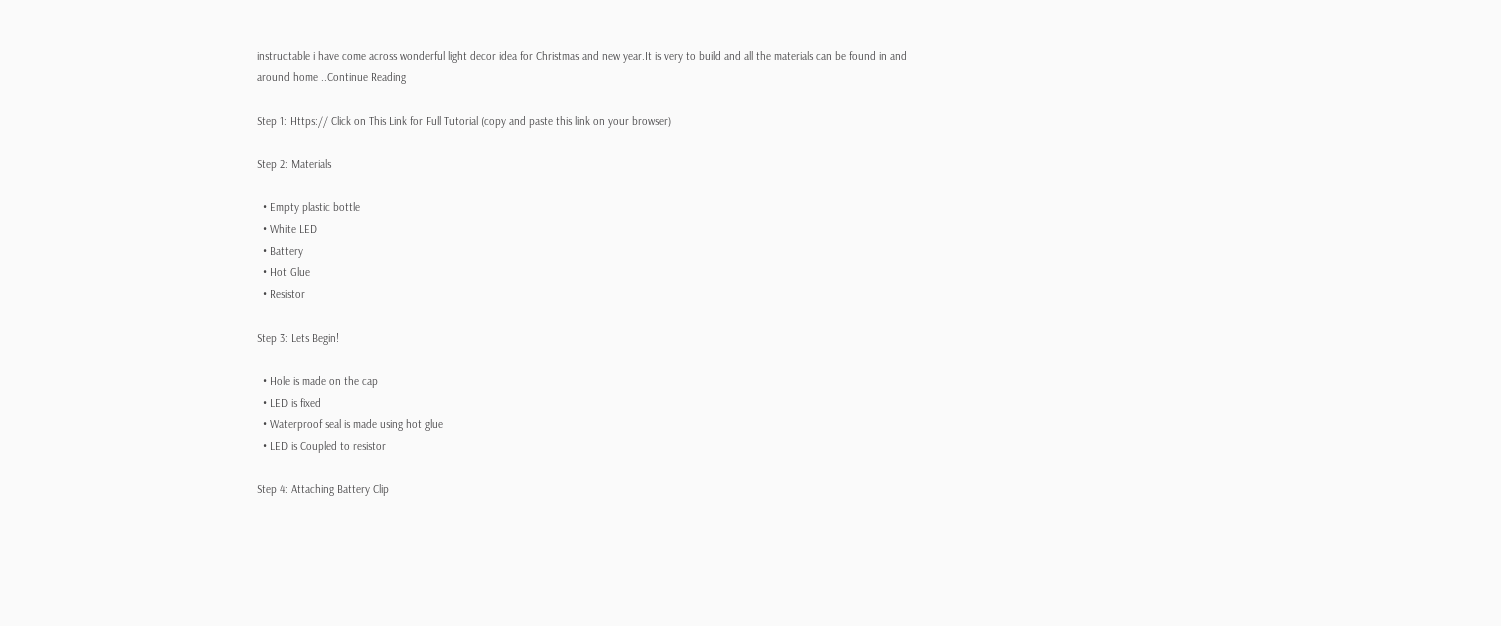instructable i have come across wonderful light decor idea for Christmas and new year.It is very to build and all the materials can be found in and around home ..Continue Reading

Step 1: Https:// Click on This Link for Full Tutorial (copy and paste this link on your browser)

Step 2: Materials

  • Empty plastic bottle
  • White LED
  • Battery
  • Hot Glue
  • Resistor

Step 3: Lets Begin!

  • Hole is made on the cap
  • LED is fixed
  • Waterproof seal is made using hot glue
  • LED is Coupled to resistor

Step 4: Attaching Battery Clip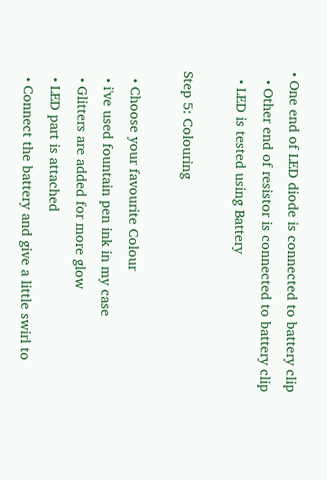• One end of LED diode is connected to battery clip
  • Other end of resistor is connected to battery clip
  • LED is tested using Battery

Step 5: Colouring

  • Choose your favourite Colour
  • i've used fountain pen ink in my case
  • Glitters are added for more glow
  • LED part is attached
  • Connect the battery and give a little swirl to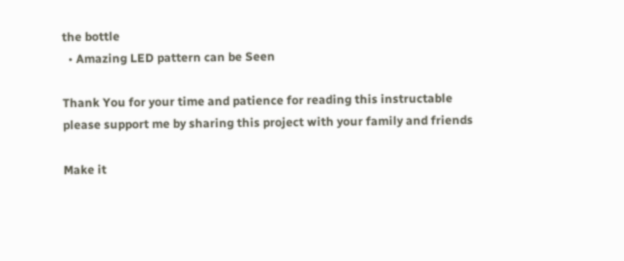the bottle
  • Amazing LED pattern can be Seen

Thank You for your time and patience for reading this instructable please support me by sharing this project with your family and friends

Make it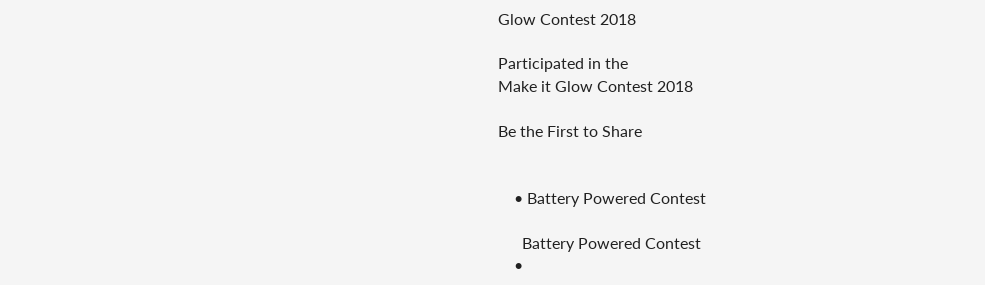Glow Contest 2018

Participated in the
Make it Glow Contest 2018

Be the First to Share


    • Battery Powered Contest

      Battery Powered Contest
    •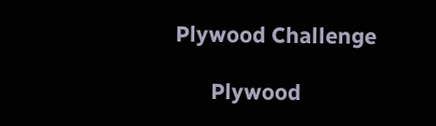Plywood Challenge

      Plywood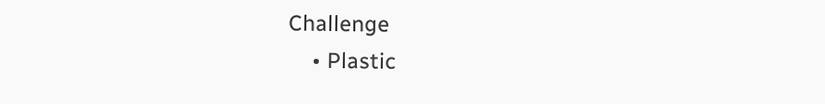Challenge
    • Plastic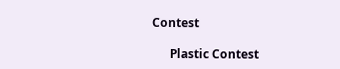Contest

      Plastic Contest